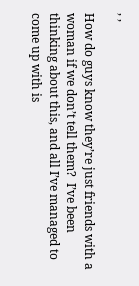, ,

How do guys know they’re just friends with a woman if we don’t tell them?  I’ve been thinking about this, and all I’ve managed to come up with is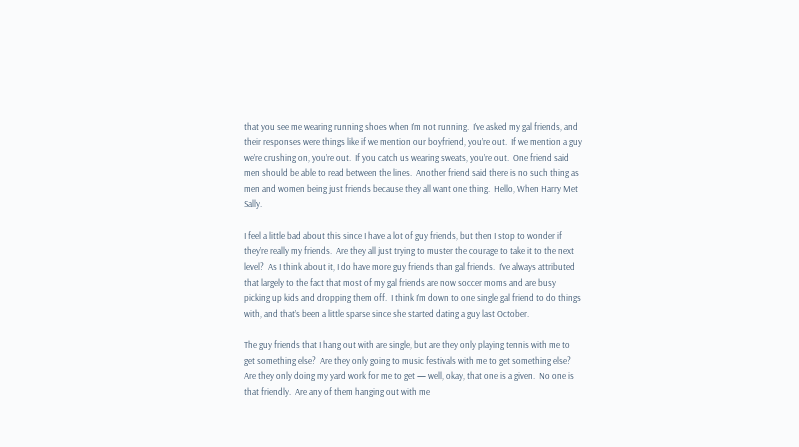that you see me wearing running shoes when I’m not running.  I’ve asked my gal friends, and their responses were things like if we mention our boyfriend, you’re out.  If we mention a guy we’re crushing on, you’re out.  If you catch us wearing sweats, you’re out.  One friend said men should be able to read between the lines.  Another friend said there is no such thing as men and women being just friends because they all want one thing.  Hello, When Harry Met Sally.

I feel a little bad about this since I have a lot of guy friends, but then I stop to wonder if they’re really my friends.  Are they all just trying to muster the courage to take it to the next level?  As I think about it, I do have more guy friends than gal friends.  I’ve always attributed that largely to the fact that most of my gal friends are now soccer moms and are busy picking up kids and dropping them off.  I think I’m down to one single gal friend to do things with, and that’s been a little sparse since she started dating a guy last October.

The guy friends that I hang out with are single, but are they only playing tennis with me to get something else?  Are they only going to music festivals with me to get something else?  Are they only doing my yard work for me to get — well, okay, that one is a given.  No one is that friendly.  Are any of them hanging out with me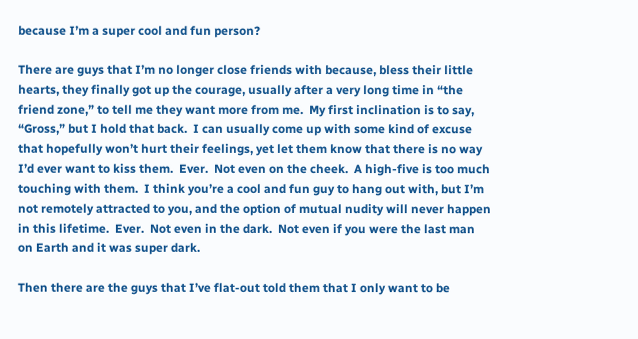because I’m a super cool and fun person?

There are guys that I’m no longer close friends with because, bless their little hearts, they finally got up the courage, usually after a very long time in “the friend zone,” to tell me they want more from me.  My first inclination is to say, “Gross,” but I hold that back.  I can usually come up with some kind of excuse that hopefully won’t hurt their feelings, yet let them know that there is no way I’d ever want to kiss them.  Ever.  Not even on the cheek.  A high-five is too much touching with them.  I think you’re a cool and fun guy to hang out with, but I’m not remotely attracted to you, and the option of mutual nudity will never happen in this lifetime.  Ever.  Not even in the dark.  Not even if you were the last man on Earth and it was super dark.

Then there are the guys that I’ve flat-out told them that I only want to be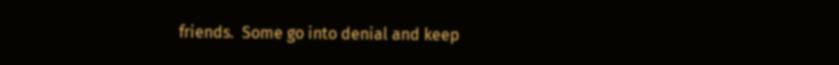friends.  Some go into denial and keep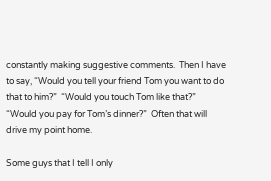constantly making suggestive comments.  Then I have to say, “Would you tell your friend Tom you want to do that to him?”  “Would you touch Tom like that?”  “Would you pay for Tom’s dinner?”  Often that will drive my point home.

Some guys that I tell I only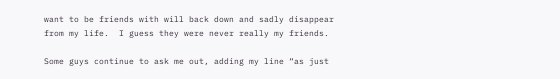want to be friends with will back down and sadly disappear from my life.  I guess they were never really my friends.

Some guys continue to ask me out, adding my line “as just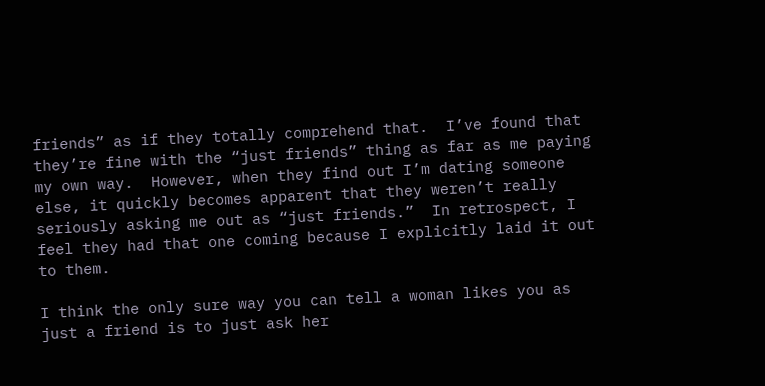friends” as if they totally comprehend that.  I’ve found that they’re fine with the “just friends” thing as far as me paying my own way.  However, when they find out I’m dating someone else, it quickly becomes apparent that they weren’t really seriously asking me out as “just friends.”  In retrospect, I feel they had that one coming because I explicitly laid it out to them.

I think the only sure way you can tell a woman likes you as just a friend is to just ask her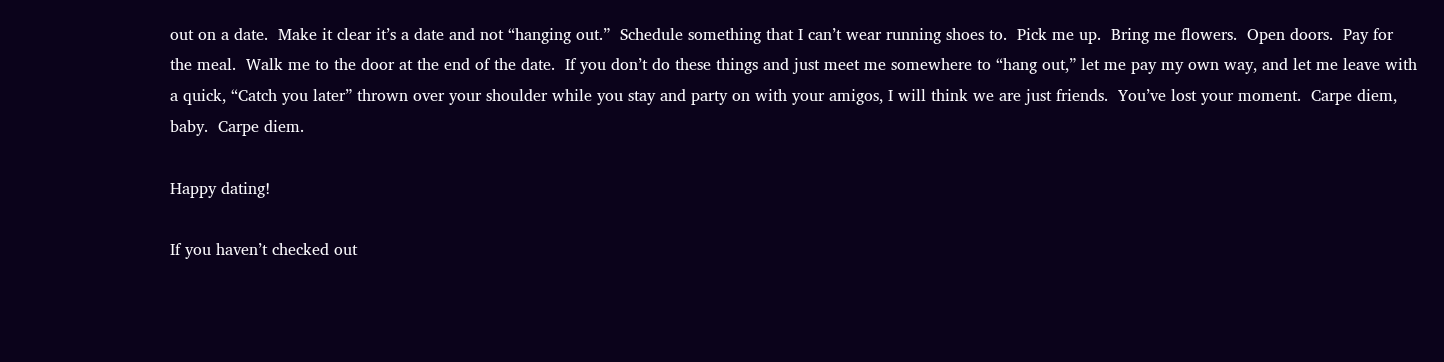out on a date.  Make it clear it’s a date and not “hanging out.”  Schedule something that I can’t wear running shoes to.  Pick me up.  Bring me flowers.  Open doors.  Pay for the meal.  Walk me to the door at the end of the date.  If you don’t do these things and just meet me somewhere to “hang out,” let me pay my own way, and let me leave with a quick, “Catch you later” thrown over your shoulder while you stay and party on with your amigos, I will think we are just friends.  You’ve lost your moment.  Carpe diem, baby.  Carpe diem.

Happy dating!

If you haven’t checked out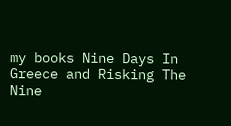my books Nine Days In Greece and Risking The Nine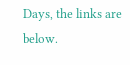Days, the links are below.